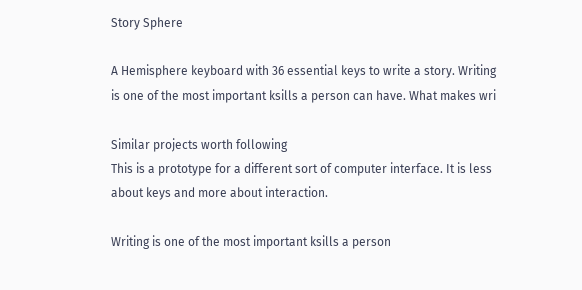Story Sphere

A Hemisphere keyboard with 36 essential keys to write a story. Writing is one of the most important ksills a person can have. What makes wri

Similar projects worth following
This is a prototype for a different sort of computer interface. It is less about keys and more about interaction.

Writing is one of the most important ksills a person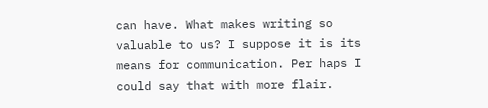can have. What makes writing so valuable to us? I suppose it is its means for communication. Per haps I could say that with more flair.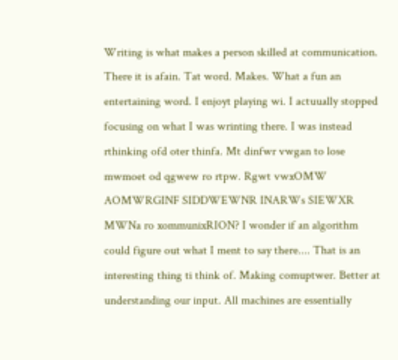Writing is what makes a person skilled at communication. There it is afain. Tat word. Makes. What a fun an entertaining word. I enjoyt playing wi. I actuually stopped focusing on what I was wrinting there. I was instead rthinking ofd oter thinfa. Mt dinfwr vwgan to lose mwmoet od qgwew ro rtpw. Rgwt vwxOMW AOMWRGINF SIDDWEWNR INARWs SIEWXR MWNa ro xommunixRION? I wonder if an algorithm could figure out what I ment to say there.... That is an interesting thing ti think of. Making comuptwer. Better at understanding our input. All machines are essentially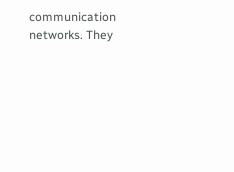communication networks. They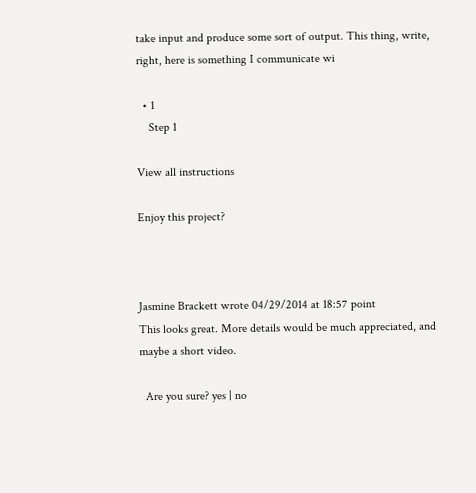take input and produce some sort of output. This thing, write, right, here is something I communicate wi

  • 1
    Step 1

View all instructions

Enjoy this project?



Jasmine Brackett wrote 04/29/2014 at 18:57 point
This looks great. More details would be much appreciated, and maybe a short video.

  Are you sure? yes | no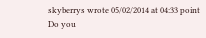skyberrys wrote 05/02/2014 at 04:33 point
Do you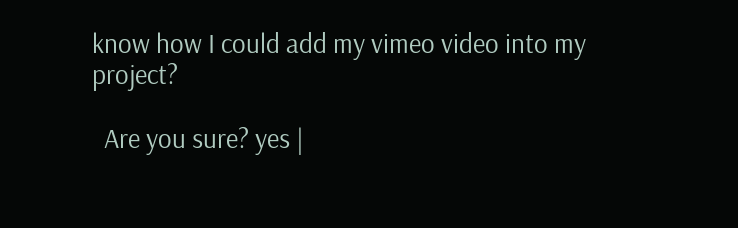know how I could add my vimeo video into my project?

  Are you sure? yes |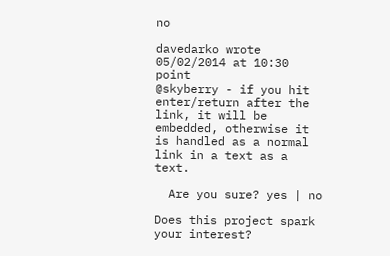no

davedarko wrote 05/02/2014 at 10:30 point
@skyberry - if you hit enter/return after the link, it will be embedded, otherwise it is handled as a normal link in a text as a text.

  Are you sure? yes | no

Does this project spark your interest?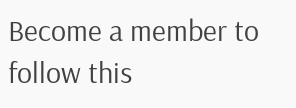Become a member to follow this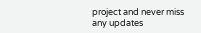project and never miss any updates